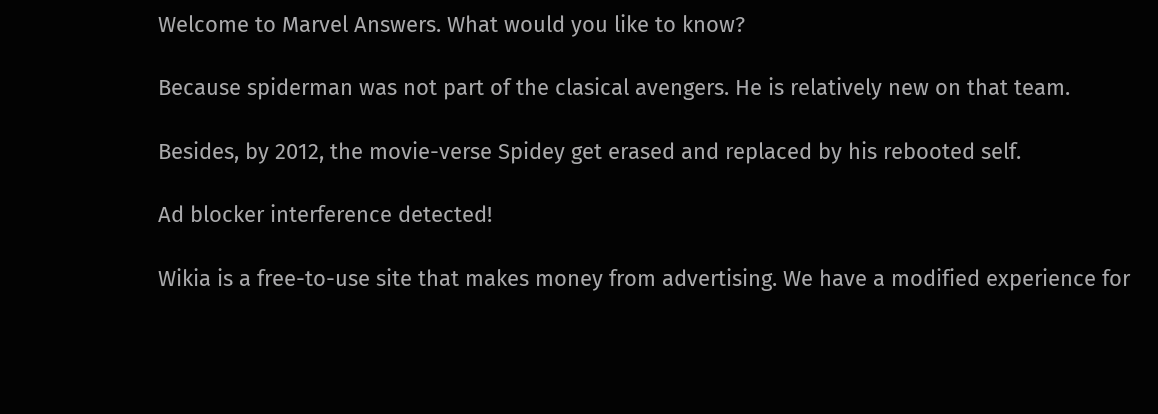Welcome to Marvel Answers. What would you like to know?

Because spiderman was not part of the clasical avengers. He is relatively new on that team.

Besides, by 2012, the movie-verse Spidey get erased and replaced by his rebooted self.

Ad blocker interference detected!

Wikia is a free-to-use site that makes money from advertising. We have a modified experience for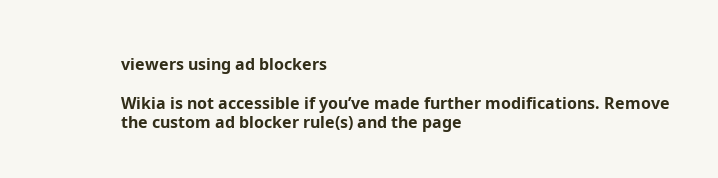viewers using ad blockers

Wikia is not accessible if you’ve made further modifications. Remove the custom ad blocker rule(s) and the page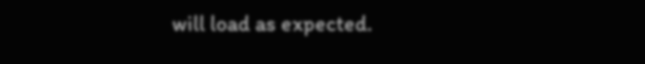will load as expected.